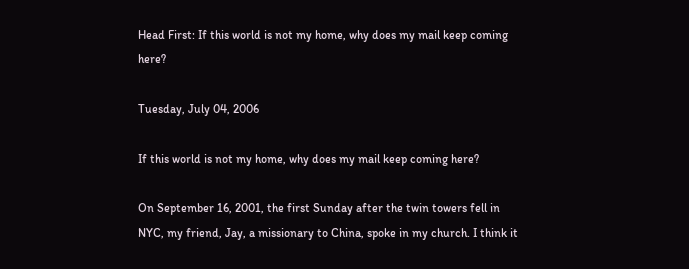Head First: If this world is not my home, why does my mail keep coming here?

Tuesday, July 04, 2006

If this world is not my home, why does my mail keep coming here?

On September 16, 2001, the first Sunday after the twin towers fell in NYC, my friend, Jay, a missionary to China, spoke in my church. I think it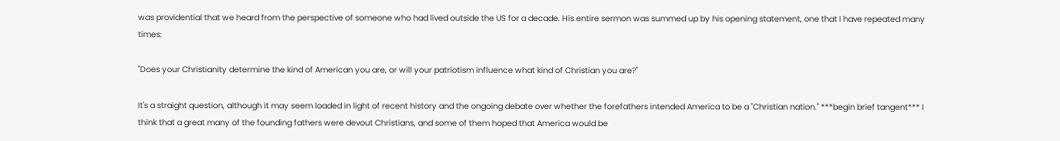was providential that we heard from the perspective of someone who had lived outside the US for a decade. His entire sermon was summed up by his opening statement, one that I have repeated many times:

"Does your Christianity determine the kind of American you are, or will your patriotism influence what kind of Christian you are?"

It's a straight question, although it may seem loaded in light of recent history and the ongoing debate over whether the forefathers intended America to be a "Christian nation." ***begin brief tangent*** I think that a great many of the founding fathers were devout Christians, and some of them hoped that America would be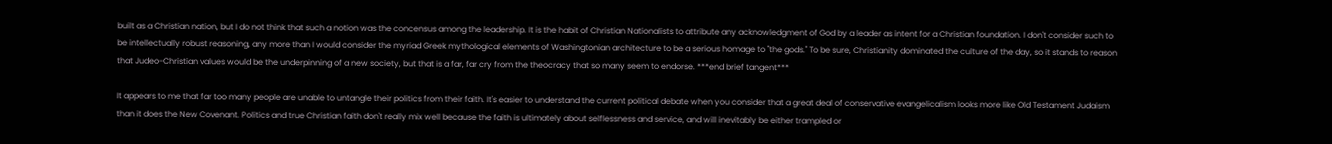built as a Christian nation, but I do not think that such a notion was the concensus among the leadership. It is the habit of Christian Nationalists to attribute any acknowledgment of God by a leader as intent for a Christian foundation. I don't consider such to be intellectually robust reasoning, any more than I would consider the myriad Greek mythological elements of Washingtonian architecture to be a serious homage to "the gods." To be sure, Christianity dominated the culture of the day, so it stands to reason that Judeo-Christian values would be the underpinning of a new society, but that is a far, far cry from the theocracy that so many seem to endorse. ***end brief tangent***

It appears to me that far too many people are unable to untangle their politics from their faith. It's easier to understand the current political debate when you consider that a great deal of conservative evangelicalism looks more like Old Testament Judaism than it does the New Covenant. Politics and true Christian faith don't really mix well because the faith is ultimately about selflessness and service, and will inevitably be either trampled or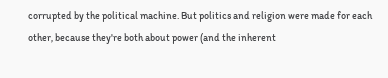corrupted by the political machine. But politics and religion were made for each other, because they're both about power (and the inherent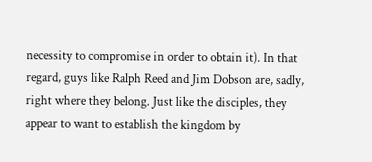necessity to compromise in order to obtain it). In that regard, guys like Ralph Reed and Jim Dobson are, sadly, right where they belong. Just like the disciples, they appear to want to establish the kingdom by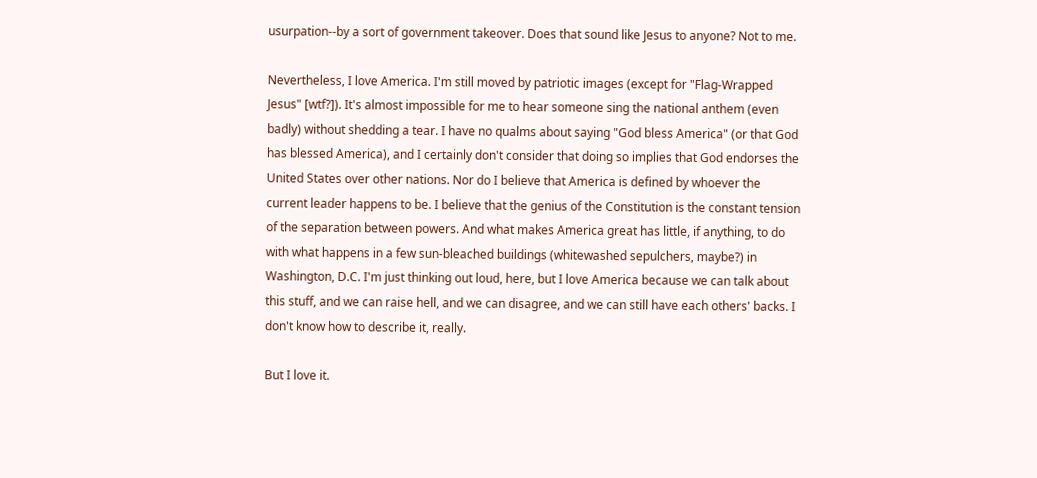usurpation--by a sort of government takeover. Does that sound like Jesus to anyone? Not to me.

Nevertheless, I love America. I'm still moved by patriotic images (except for "Flag-Wrapped Jesus" [wtf?]). It's almost impossible for me to hear someone sing the national anthem (even badly) without shedding a tear. I have no qualms about saying "God bless America" (or that God has blessed America), and I certainly don't consider that doing so implies that God endorses the United States over other nations. Nor do I believe that America is defined by whoever the current leader happens to be. I believe that the genius of the Constitution is the constant tension of the separation between powers. And what makes America great has little, if anything, to do with what happens in a few sun-bleached buildings (whitewashed sepulchers, maybe?) in Washington, D.C. I'm just thinking out loud, here, but I love America because we can talk about this stuff, and we can raise hell, and we can disagree, and we can still have each others' backs. I don't know how to describe it, really.

But I love it.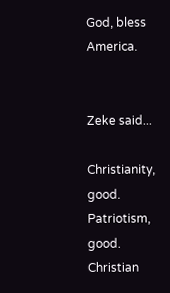God, bless America.


Zeke said...

Christianity, good. Patriotism, good. Christian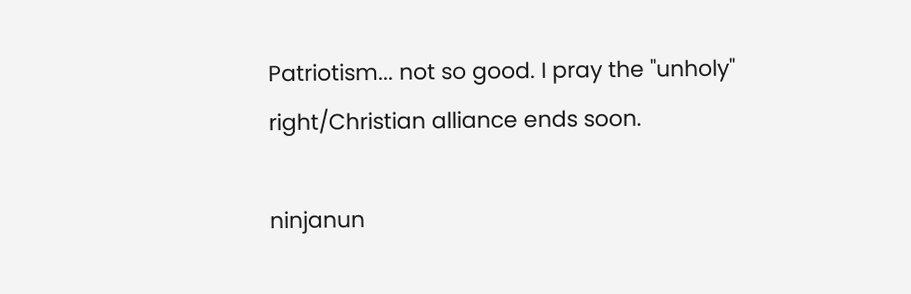Patriotism... not so good. I pray the "unholy" right/Christian alliance ends soon.

ninjanun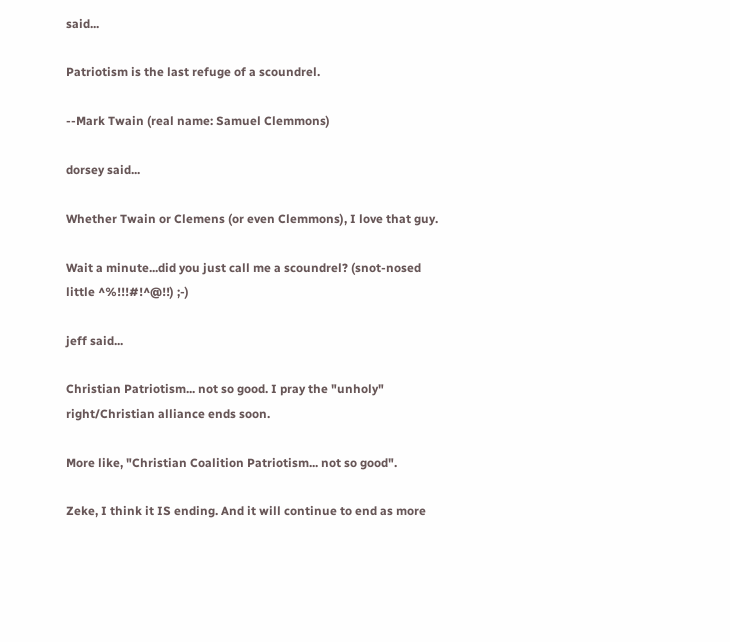said...

Patriotism is the last refuge of a scoundrel.

--Mark Twain (real name: Samuel Clemmons)

dorsey said...

Whether Twain or Clemens (or even Clemmons), I love that guy.

Wait a minute...did you just call me a scoundrel? (snot-nosed little ^%!!!#!^@!!) ;-)

jeff said...

Christian Patriotism... not so good. I pray the "unholy" right/Christian alliance ends soon.

More like, "Christian Coalition Patriotism... not so good".

Zeke, I think it IS ending. And it will continue to end as more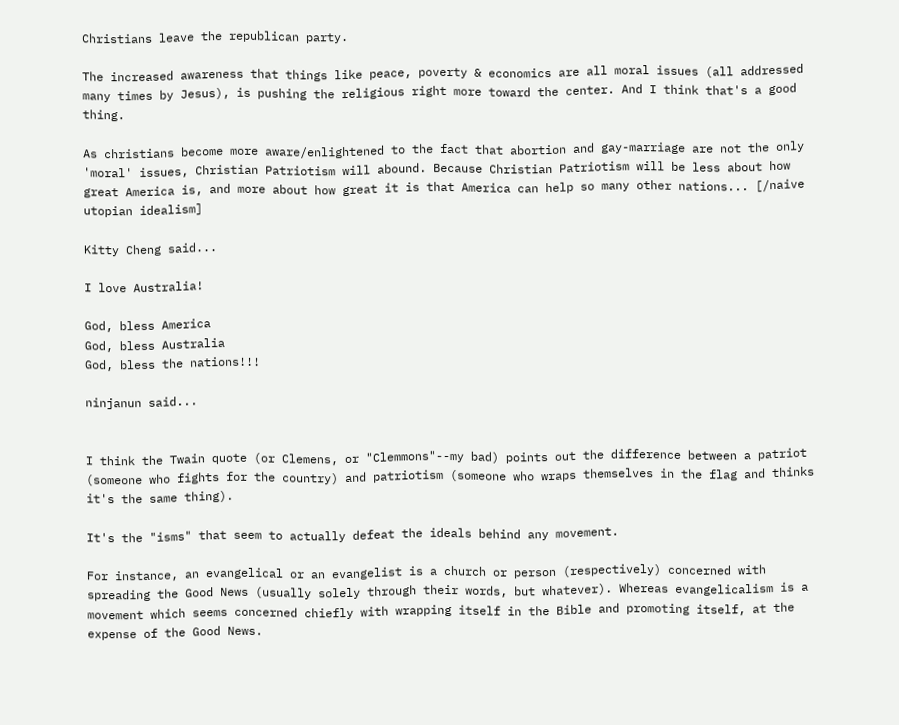Christians leave the republican party.

The increased awareness that things like peace, poverty & economics are all moral issues (all addressed many times by Jesus), is pushing the religious right more toward the center. And I think that's a good thing.

As christians become more aware/enlightened to the fact that abortion and gay-marriage are not the only 'moral' issues, Christian Patriotism will abound. Because Christian Patriotism will be less about how great America is, and more about how great it is that America can help so many other nations... [/naive utopian idealism]

Kitty Cheng said...

I love Australia!

God, bless America
God, bless Australia
God, bless the nations!!!

ninjanun said...


I think the Twain quote (or Clemens, or "Clemmons"--my bad) points out the difference between a patriot (someone who fights for the country) and patriotism (someone who wraps themselves in the flag and thinks it's the same thing).

It's the "isms" that seem to actually defeat the ideals behind any movement.

For instance, an evangelical or an evangelist is a church or person (respectively) concerned with spreading the Good News (usually solely through their words, but whatever). Whereas evangelicalism is a movement which seems concerned chiefly with wrapping itself in the Bible and promoting itself, at the expense of the Good News.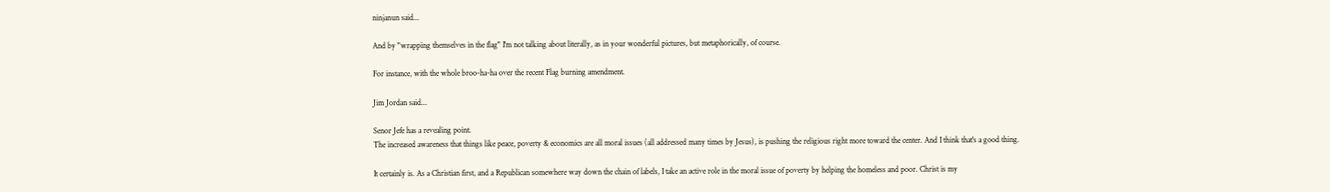ninjanun said...

And by "wrapping themselves in the flag" I'm not talking about literally, as in your wonderful pictures, but metaphorically, of course.

For instance, with the whole broo-ha-ha over the recent Flag burning amendment.

Jim Jordan said...

Senor Jefe has a revealing point.
The increased awareness that things like peace, poverty & economics are all moral issues (all addressed many times by Jesus), is pushing the religious right more toward the center. And I think that's a good thing.

It certainly is. As a Christian first, and a Republican somewhere way down the chain of labels, I take an active role in the moral issue of poverty by helping the homeless and poor. Christ is my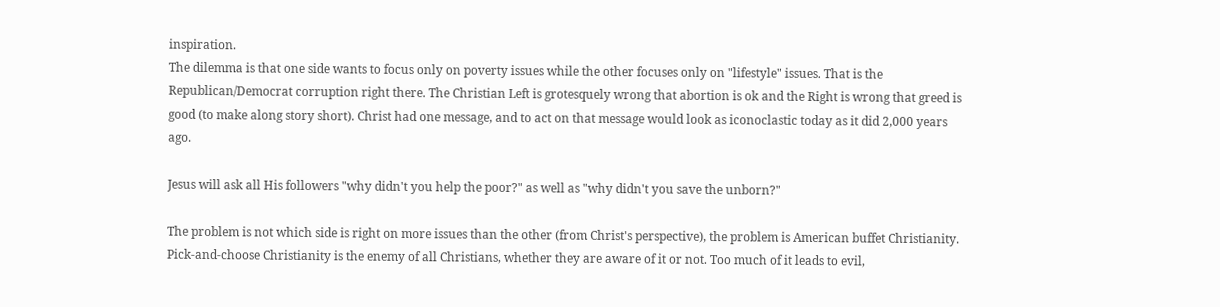inspiration.
The dilemma is that one side wants to focus only on poverty issues while the other focuses only on "lifestyle" issues. That is the Republican/Democrat corruption right there. The Christian Left is grotesquely wrong that abortion is ok and the Right is wrong that greed is good (to make along story short). Christ had one message, and to act on that message would look as iconoclastic today as it did 2,000 years ago.

Jesus will ask all His followers "why didn't you help the poor?" as well as "why didn't you save the unborn?"

The problem is not which side is right on more issues than the other (from Christ's perspective), the problem is American buffet Christianity. Pick-and-choose Christianity is the enemy of all Christians, whether they are aware of it or not. Too much of it leads to evil,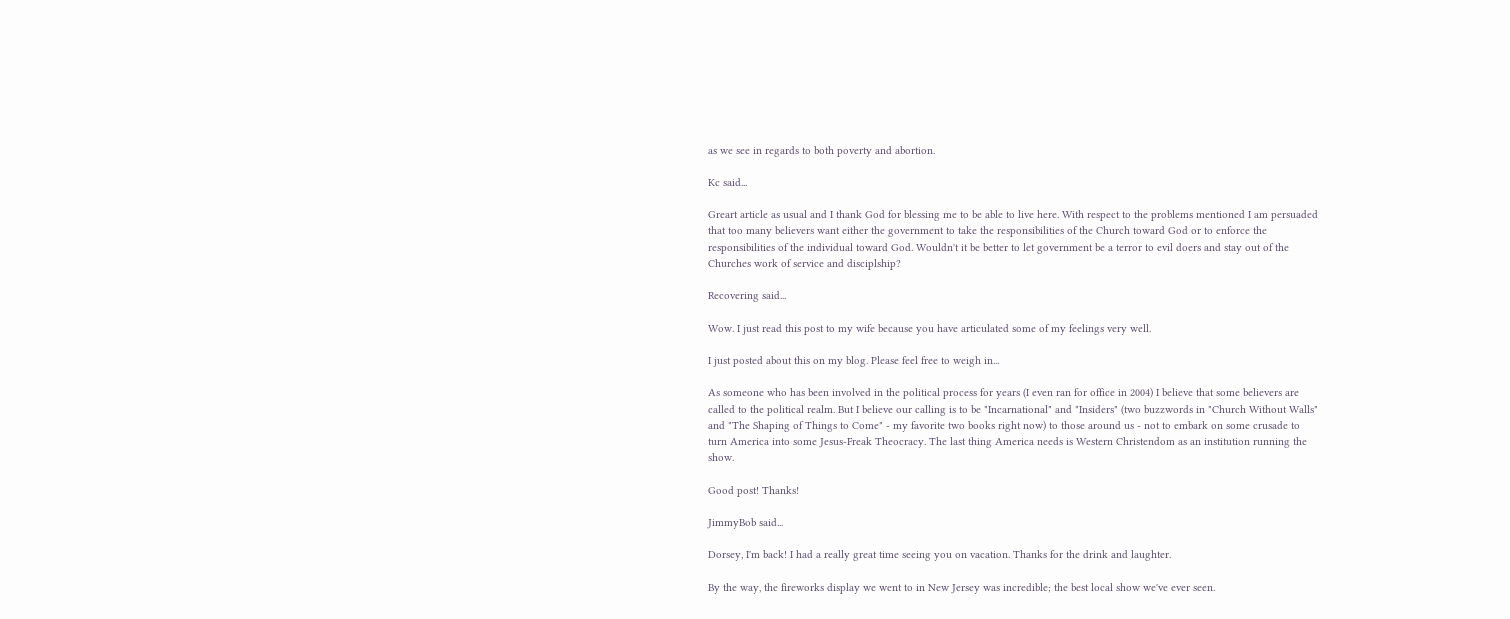as we see in regards to both poverty and abortion.

Kc said...

Greart article as usual and I thank God for blessing me to be able to live here. With respect to the problems mentioned I am persuaded that too many believers want either the government to take the responsibilities of the Church toward God or to enforce the responsibilities of the individual toward God. Wouldn't it be better to let government be a terror to evil doers and stay out of the Churches work of service and disciplship?

Recovering said...

Wow. I just read this post to my wife because you have articulated some of my feelings very well.

I just posted about this on my blog. Please feel free to weigh in...

As someone who has been involved in the political process for years (I even ran for office in 2004) I believe that some believers are called to the political realm. But I believe our calling is to be "Incarnational" and "Insiders" (two buzzwords in "Church Without Walls" and "The Shaping of Things to Come" - my favorite two books right now) to those around us - not to embark on some crusade to turn America into some Jesus-Freak Theocracy. The last thing America needs is Western Christendom as an institution running the show.

Good post! Thanks!

JimmyBob said...

Dorsey, I'm back! I had a really great time seeing you on vacation. Thanks for the drink and laughter.

By the way, the fireworks display we went to in New Jersey was incredible; the best local show we've ever seen.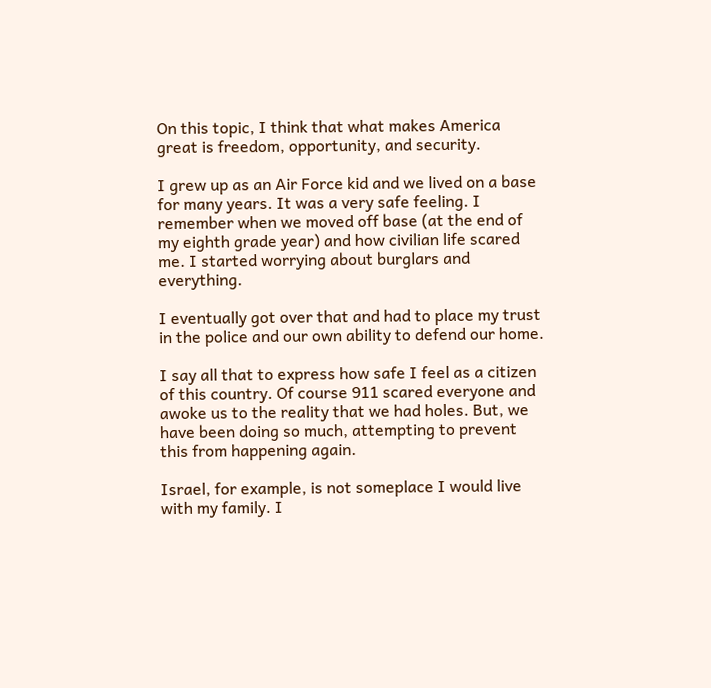On this topic, I think that what makes America great is freedom, opportunity, and security.

I grew up as an Air Force kid and we lived on a base for many years. It was a very safe feeling. I remember when we moved off base (at the end of my eighth grade year) and how civilian life scared me. I started worrying about burglars and everything.

I eventually got over that and had to place my trust in the police and our own ability to defend our home.

I say all that to express how safe I feel as a citizen of this country. Of course 911 scared everyone and awoke us to the reality that we had holes. But, we have been doing so much, attempting to prevent this from happening again.

Israel, for example, is not someplace I would live with my family. I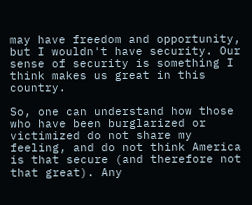may have freedom and opportunity, but I wouldn't have security. Our sense of security is something I think makes us great in this country.

So, one can understand how those who have been burglarized or victimized do not share my feeling, and do not think America is that secure (and therefore not that great). Any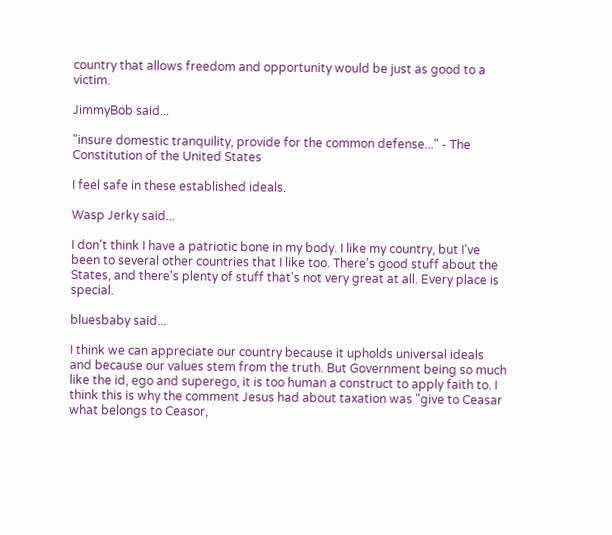country that allows freedom and opportunity would be just as good to a victim.

JimmyBob said...

"insure domestic tranquility, provide for the common defense..." - The Constitution of the United States

I feel safe in these established ideals.

Wasp Jerky said...

I don't think I have a patriotic bone in my body. I like my country, but I've been to several other countries that I like too. There's good stuff about the States, and there's plenty of stuff that's not very great at all. Every place is special.

bluesbaby said...

I think we can appreciate our country because it upholds universal ideals and because our values stem from the truth. But Government being so much like the id, ego and superego, it is too human a construct to apply faith to. I think this is why the comment Jesus had about taxation was "give to Ceasar what belongs to Ceasor,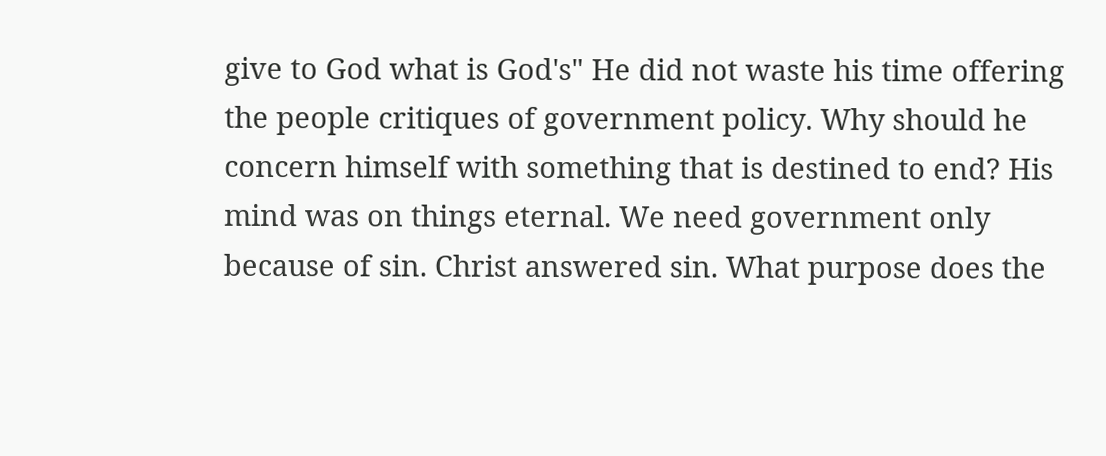give to God what is God's" He did not waste his time offering the people critiques of government policy. Why should he concern himself with something that is destined to end? His mind was on things eternal. We need government only because of sin. Christ answered sin. What purpose does the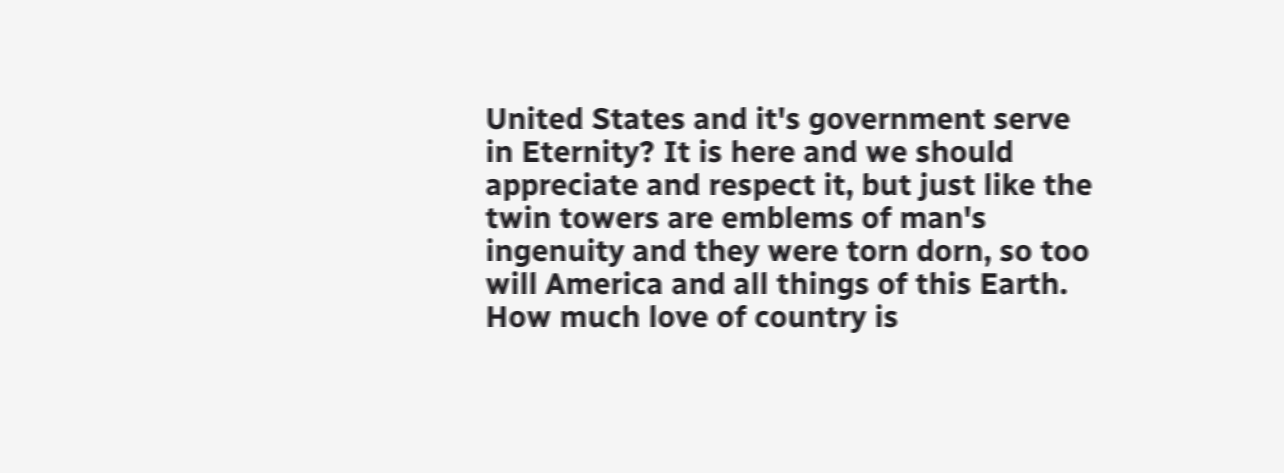United States and it's government serve in Eternity? It is here and we should appreciate and respect it, but just like the twin towers are emblems of man's ingenuity and they were torn dorn, so too will America and all things of this Earth. How much love of country is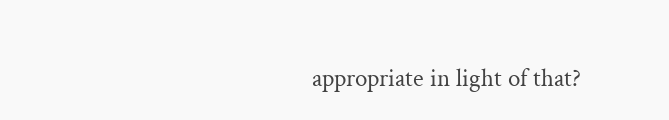appropriate in light of that?